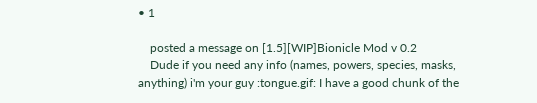• 1

    posted a message on [1.5][WIP]Bionicle Mod v 0.2
    Dude if you need any info (names, powers, species, masks, anything) i'm your guy :tongue.gif: I have a good chunk of the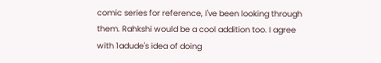comic series for reference, I've been looking through them. Rahkshi would be a cool addition too. I agree with 1adude's idea of doing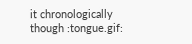it chronologically though :tongue.gif: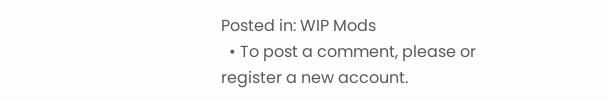Posted in: WIP Mods
  • To post a comment, please or register a new account.